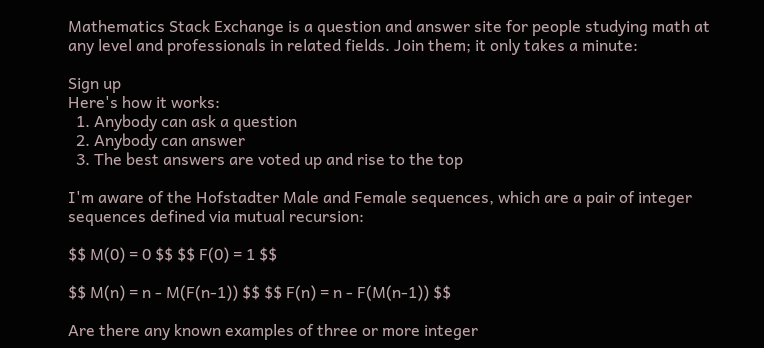Mathematics Stack Exchange is a question and answer site for people studying math at any level and professionals in related fields. Join them; it only takes a minute:

Sign up
Here's how it works:
  1. Anybody can ask a question
  2. Anybody can answer
  3. The best answers are voted up and rise to the top

I'm aware of the Hofstadter Male and Female sequences, which are a pair of integer sequences defined via mutual recursion:

$$ M(0) = 0 $$ $$ F(0) = 1 $$

$$ M(n) = n - M(F(n-1)) $$ $$ F(n) = n - F(M(n-1)) $$

Are there any known examples of three or more integer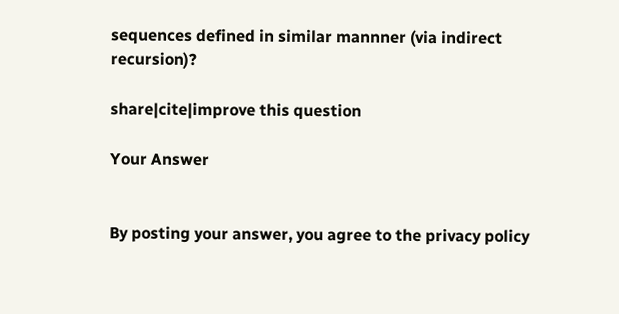sequences defined in similar mannner (via indirect recursion)?

share|cite|improve this question

Your Answer


By posting your answer, you agree to the privacy policy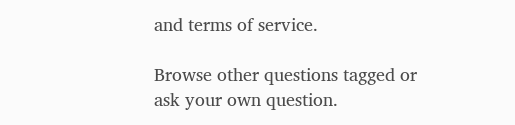and terms of service.

Browse other questions tagged or ask your own question.